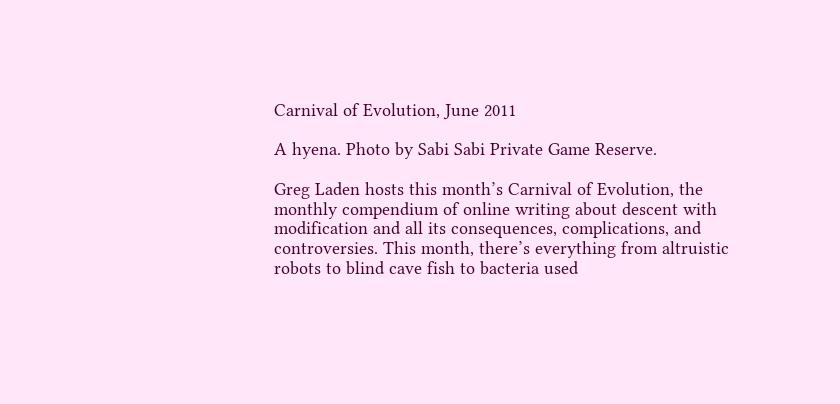Carnival of Evolution, June 2011

A hyena. Photo by Sabi Sabi Private Game Reserve.

Greg Laden hosts this month’s Carnival of Evolution, the monthly compendium of online writing about descent with modification and all its consequences, complications, and controversies. This month, there’s everything from altruistic robots to blind cave fish to bacteria used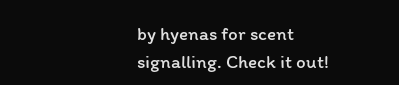by hyenas for scent signalling. Check it out!